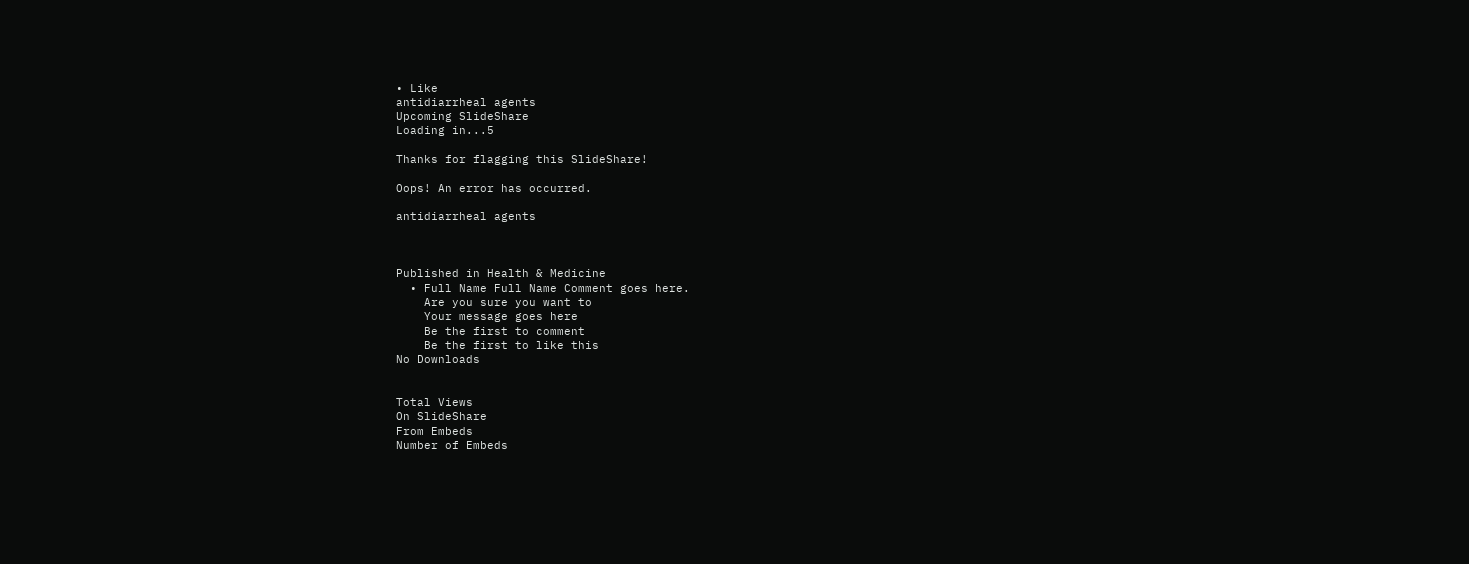• Like
antidiarrheal agents
Upcoming SlideShare
Loading in...5

Thanks for flagging this SlideShare!

Oops! An error has occurred.

antidiarrheal agents



Published in Health & Medicine
  • Full Name Full Name Comment goes here.
    Are you sure you want to
    Your message goes here
    Be the first to comment
    Be the first to like this
No Downloads


Total Views
On SlideShare
From Embeds
Number of Embeds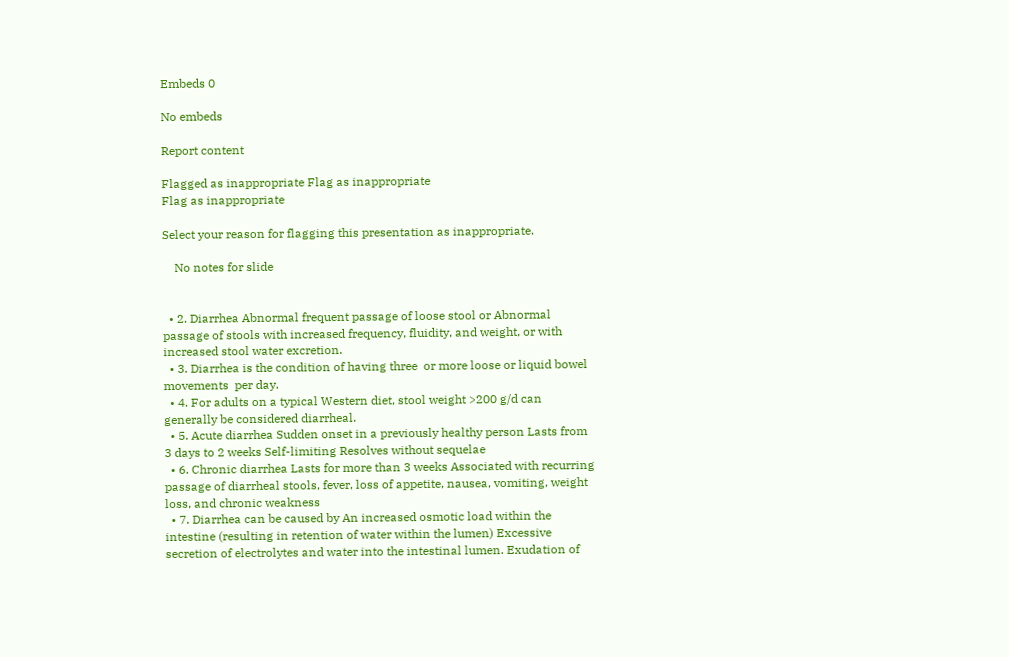Embeds 0

No embeds

Report content

Flagged as inappropriate Flag as inappropriate
Flag as inappropriate

Select your reason for flagging this presentation as inappropriate.

    No notes for slide


  • 2. Diarrhea Abnormal frequent passage of loose stool or Abnormal passage of stools with increased frequency, fluidity, and weight, or with increased stool water excretion.
  • 3. Diarrhea is the condition of having three  or more loose or liquid bowel movements  per day.
  • 4. For adults on a typical Western diet, stool weight >200 g/d can generally be considered diarrheal.
  • 5. Acute diarrhea Sudden onset in a previously healthy person Lasts from 3 days to 2 weeks Self-limiting Resolves without sequelae
  • 6. Chronic diarrhea Lasts for more than 3 weeks Associated with recurring passage of diarrheal stools, fever, loss of appetite, nausea, vomiting, weight loss, and chronic weakness
  • 7. Diarrhea can be caused by An increased osmotic load within the intestine (resulting in retention of water within the lumen) Excessive secretion of electrolytes and water into the intestinal lumen. Exudation of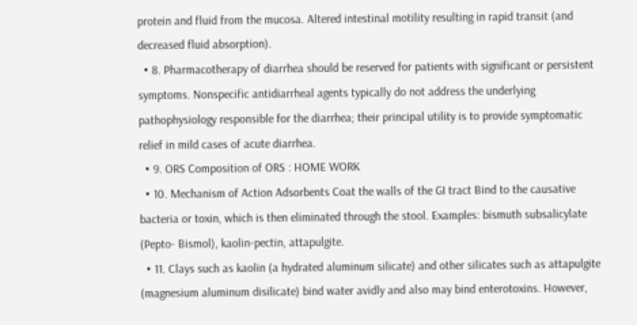protein and fluid from the mucosa. Altered intestinal motility resulting in rapid transit (and decreased fluid absorption).
  • 8. Pharmacotherapy of diarrhea should be reserved for patients with significant or persistent symptoms. Nonspecific antidiarrheal agents typically do not address the underlying pathophysiology responsible for the diarrhea; their principal utility is to provide symptomatic relief in mild cases of acute diarrhea.
  • 9. ORS Composition of ORS : HOME WORK
  • 10. Mechanism of Action Adsorbents Coat the walls of the GI tract Bind to the causative bacteria or toxin, which is then eliminated through the stool. Examples: bismuth subsalicylate (Pepto- Bismol), kaolin-pectin, attapulgite.
  • 11. Clays such as kaolin (a hydrated aluminum silicate) and other silicates such as attapulgite (magnesium aluminum disilicate) bind water avidly and also may bind enterotoxins. However,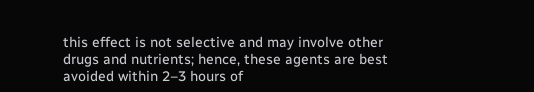this effect is not selective and may involve other drugs and nutrients; hence, these agents are best avoided within 2–3 hours of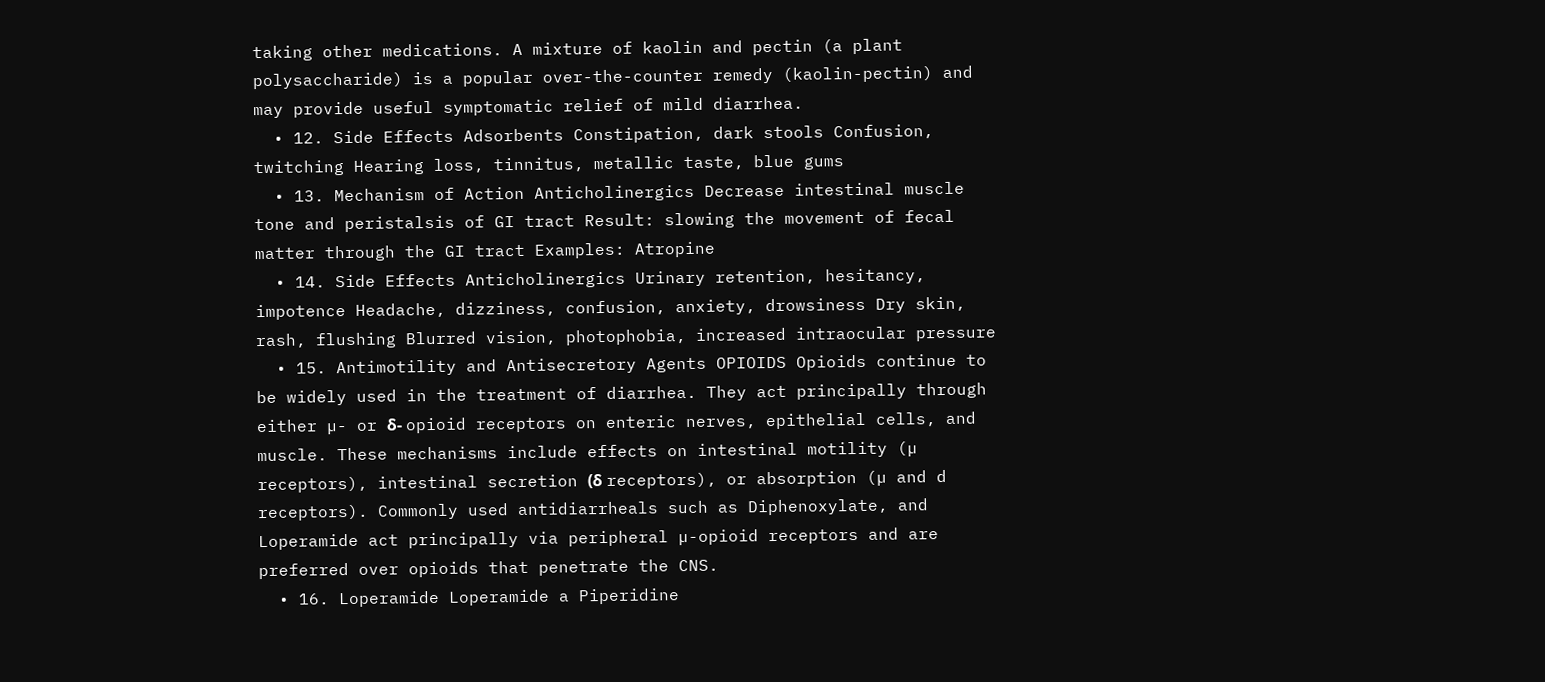taking other medications. A mixture of kaolin and pectin (a plant polysaccharide) is a popular over-the-counter remedy (kaolin-pectin) and may provide useful symptomatic relief of mild diarrhea.
  • 12. Side Effects Adsorbents Constipation, dark stools Confusion, twitching Hearing loss, tinnitus, metallic taste, blue gums
  • 13. Mechanism of Action Anticholinergics Decrease intestinal muscle tone and peristalsis of GI tract Result: slowing the movement of fecal matter through the GI tract Examples: Atropine
  • 14. Side Effects Anticholinergics Urinary retention, hesitancy, impotence Headache, dizziness, confusion, anxiety, drowsiness Dry skin, rash, flushing Blurred vision, photophobia, increased intraocular pressure
  • 15. Antimotility and Antisecretory Agents OPIOIDS Opioids continue to be widely used in the treatment of diarrhea. They act principally through either µ- or δ- opioid receptors on enteric nerves, epithelial cells, and muscle. These mechanisms include effects on intestinal motility (µ receptors), intestinal secretion (δ receptors), or absorption (µ and d receptors). Commonly used antidiarrheals such as Diphenoxylate, and Loperamide act principally via peripheral µ-opioid receptors and are preferred over opioids that penetrate the CNS.
  • 16. Loperamide Loperamide a Piperidine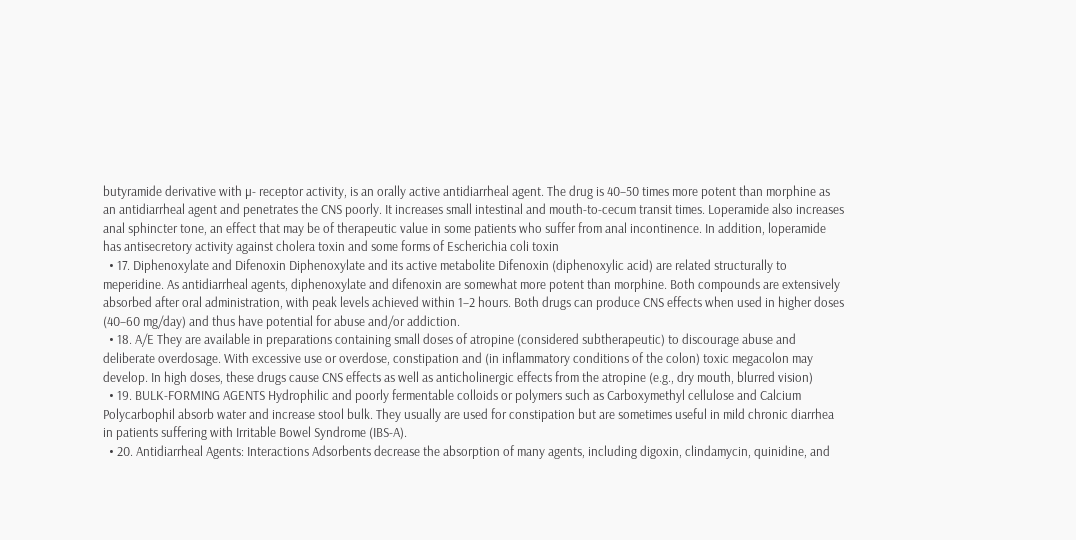butyramide derivative with µ- receptor activity, is an orally active antidiarrheal agent. The drug is 40–50 times more potent than morphine as an antidiarrheal agent and penetrates the CNS poorly. It increases small intestinal and mouth-to-cecum transit times. Loperamide also increases anal sphincter tone, an effect that may be of therapeutic value in some patients who suffer from anal incontinence. In addition, loperamide has antisecretory activity against cholera toxin and some forms of Escherichia coli toxin
  • 17. Diphenoxylate and Difenoxin Diphenoxylate and its active metabolite Difenoxin (diphenoxylic acid) are related structurally to meperidine. As antidiarrheal agents, diphenoxylate and difenoxin are somewhat more potent than morphine. Both compounds are extensively absorbed after oral administration, with peak levels achieved within 1–2 hours. Both drugs can produce CNS effects when used in higher doses (40–60 mg/day) and thus have potential for abuse and/or addiction.
  • 18. A/E They are available in preparations containing small doses of atropine (considered subtherapeutic) to discourage abuse and deliberate overdosage. With excessive use or overdose, constipation and (in inflammatory conditions of the colon) toxic megacolon may develop. In high doses, these drugs cause CNS effects as well as anticholinergic effects from the atropine (e.g., dry mouth, blurred vision)
  • 19. BULK-FORMING AGENTS Hydrophilic and poorly fermentable colloids or polymers such as Carboxymethyl cellulose and Calcium Polycarbophil absorb water and increase stool bulk. They usually are used for constipation but are sometimes useful in mild chronic diarrhea in patients suffering with Irritable Bowel Syndrome (IBS-A).
  • 20. Antidiarrheal Agents: Interactions Adsorbents decrease the absorption of many agents, including digoxin, clindamycin, quinidine, and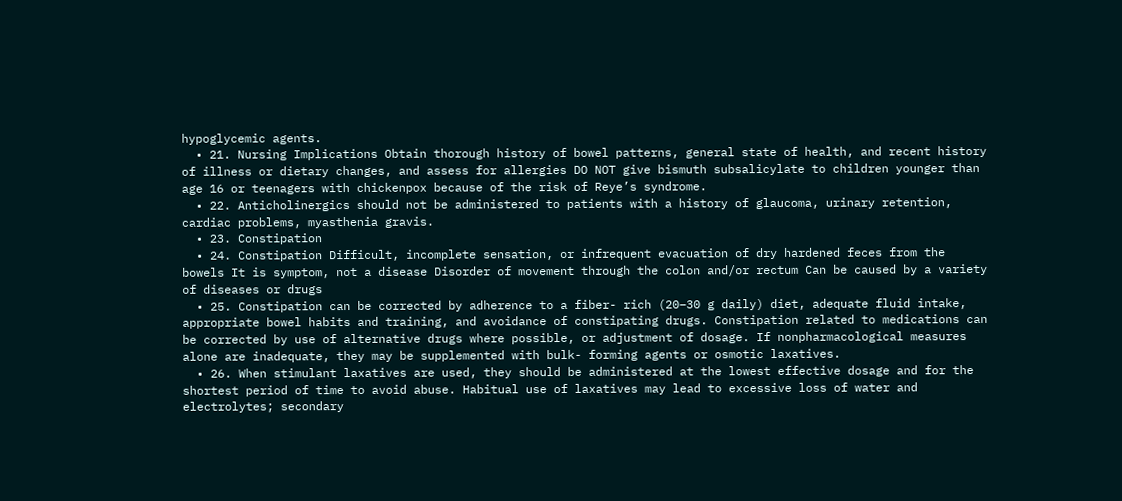hypoglycemic agents.
  • 21. Nursing Implications Obtain thorough history of bowel patterns, general state of health, and recent history of illness or dietary changes, and assess for allergies DO NOT give bismuth subsalicylate to children younger than age 16 or teenagers with chickenpox because of the risk of Reye’s syndrome.
  • 22. Anticholinergics should not be administered to patients with a history of glaucoma, urinary retention, cardiac problems, myasthenia gravis.
  • 23. Constipation
  • 24. Constipation Difficult, incomplete sensation, or infrequent evacuation of dry hardened feces from the bowels It is symptom, not a disease Disorder of movement through the colon and/or rectum Can be caused by a variety of diseases or drugs
  • 25. Constipation can be corrected by adherence to a fiber- rich (20–30 g daily) diet, adequate fluid intake, appropriate bowel habits and training, and avoidance of constipating drugs. Constipation related to medications can be corrected by use of alternative drugs where possible, or adjustment of dosage. If nonpharmacological measures alone are inadequate, they may be supplemented with bulk- forming agents or osmotic laxatives.
  • 26. When stimulant laxatives are used, they should be administered at the lowest effective dosage and for the shortest period of time to avoid abuse. Habitual use of laxatives may lead to excessive loss of water and electrolytes; secondary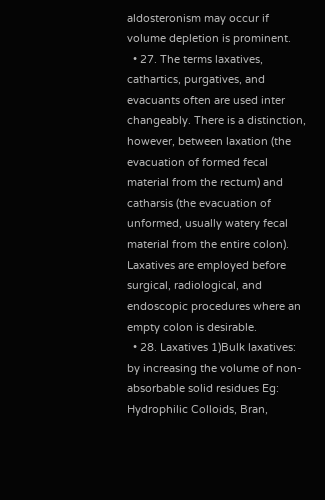aldosteronism may occur if volume depletion is prominent.
  • 27. The terms laxatives, cathartics, purgatives, and evacuants often are used inter changeably. There is a distinction, however, between laxation (the evacuation of formed fecal material from the rectum) and catharsis (the evacuation of unformed, usually watery fecal material from the entire colon). Laxatives are employed before surgical, radiological, and endoscopic procedures where an empty colon is desirable.
  • 28. Laxatives 1)Bulk laxatives: by increasing the volume of non-absorbable solid residues Eg: Hydrophilic Colloids, Bran,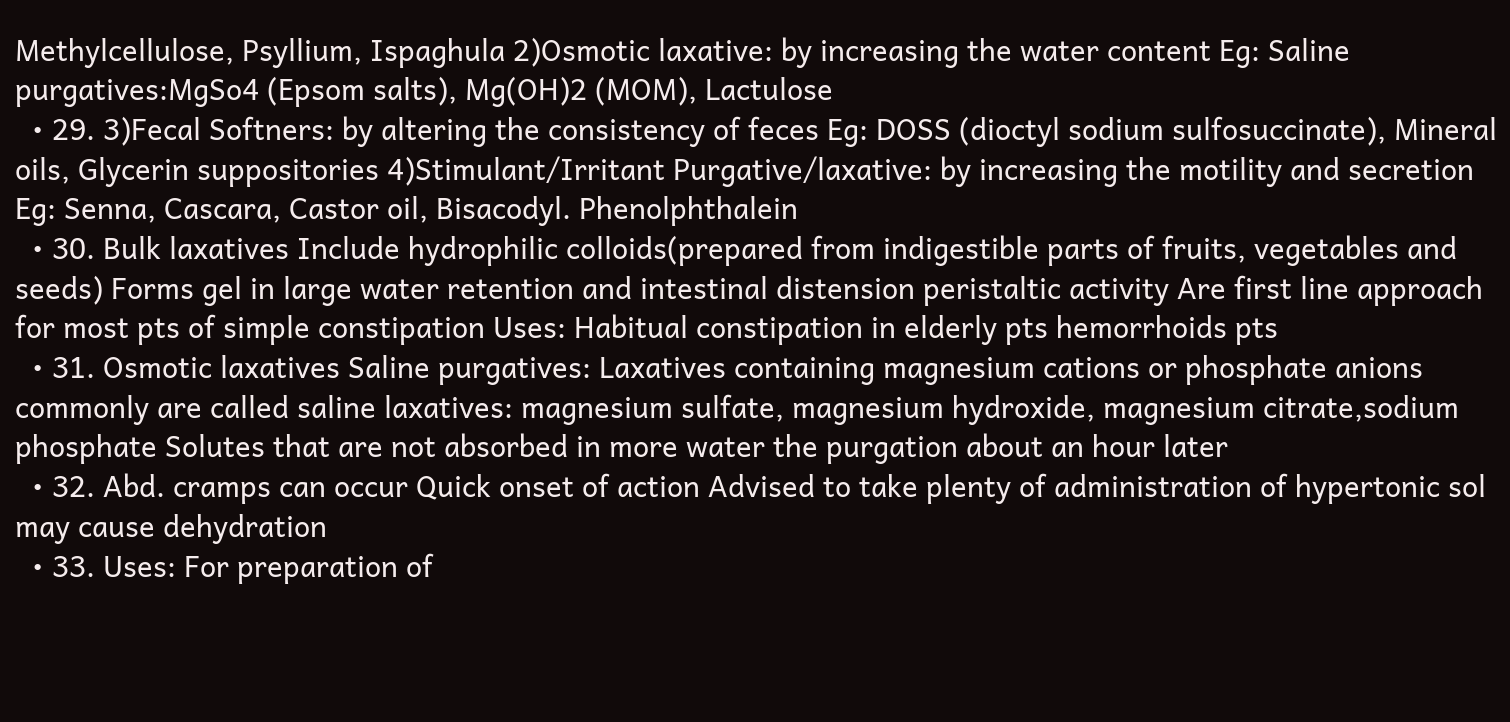Methylcellulose, Psyllium, Ispaghula 2)Osmotic laxative: by increasing the water content Eg: Saline purgatives:MgSo4 (Epsom salts), Mg(OH)2 (MOM), Lactulose
  • 29. 3)Fecal Softners: by altering the consistency of feces Eg: DOSS (dioctyl sodium sulfosuccinate), Mineral oils, Glycerin suppositories 4)Stimulant/Irritant Purgative/laxative: by increasing the motility and secretion Eg: Senna, Cascara, Castor oil, Bisacodyl. Phenolphthalein
  • 30. Bulk laxatives Include hydrophilic colloids(prepared from indigestible parts of fruits, vegetables and seeds) Forms gel in large water retention and intestinal distension peristaltic activity Are first line approach for most pts of simple constipation Uses: Habitual constipation in elderly pts hemorrhoids pts
  • 31. Osmotic laxatives Saline purgatives: Laxatives containing magnesium cations or phosphate anions commonly are called saline laxatives: magnesium sulfate, magnesium hydroxide, magnesium citrate,sodium phosphate Solutes that are not absorbed in more water the purgation about an hour later
  • 32. Abd. cramps can occur Quick onset of action Advised to take plenty of administration of hypertonic sol may cause dehydration
  • 33. Uses: For preparation of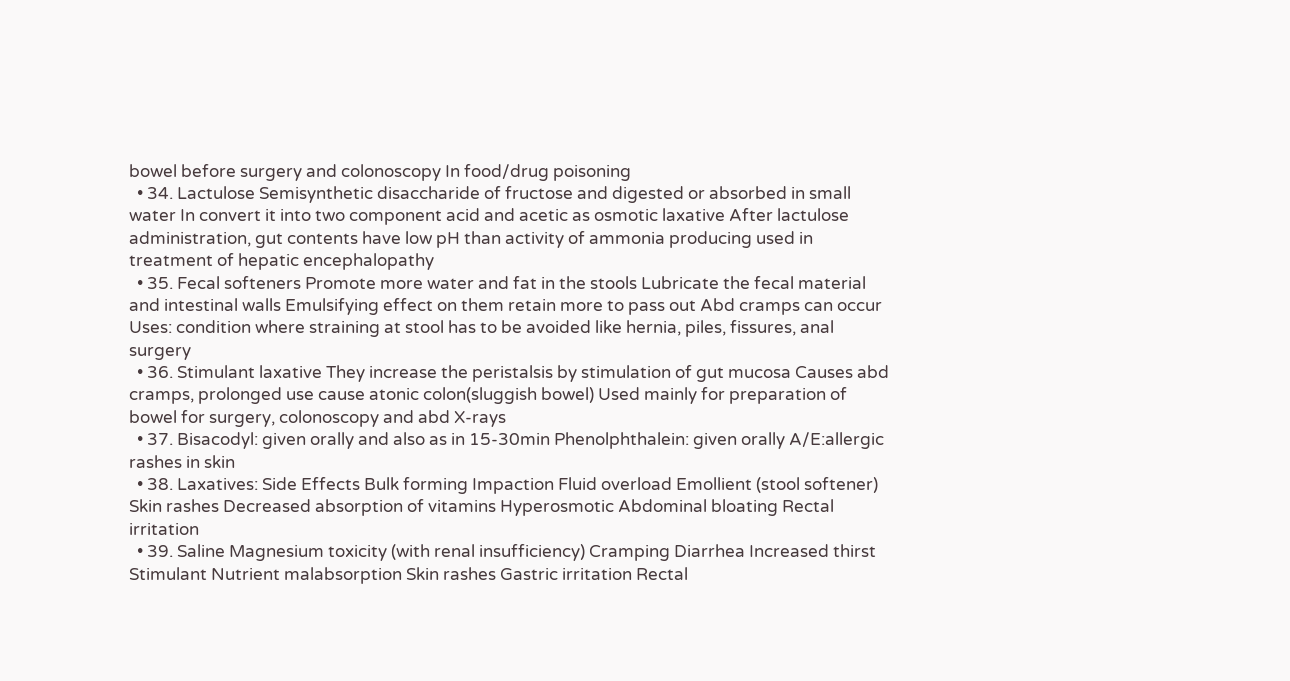bowel before surgery and colonoscopy In food/drug poisoning
  • 34. Lactulose Semisynthetic disaccharide of fructose and digested or absorbed in small water In convert it into two component acid and acetic as osmotic laxative After lactulose administration, gut contents have low pH than activity of ammonia producing used in treatment of hepatic encephalopathy
  • 35. Fecal softeners Promote more water and fat in the stools Lubricate the fecal material and intestinal walls Emulsifying effect on them retain more to pass out Abd cramps can occur Uses: condition where straining at stool has to be avoided like hernia, piles, fissures, anal surgery
  • 36. Stimulant laxative They increase the peristalsis by stimulation of gut mucosa Causes abd cramps, prolonged use cause atonic colon(sluggish bowel) Used mainly for preparation of bowel for surgery, colonoscopy and abd X-rays
  • 37. Bisacodyl: given orally and also as in 15-30min Phenolphthalein: given orally A/E:allergic rashes in skin
  • 38. Laxatives: Side Effects Bulk forming Impaction Fluid overload Emollient (stool softener) Skin rashes Decreased absorption of vitamins Hyperosmotic Abdominal bloating Rectal irritation
  • 39. Saline Magnesium toxicity (with renal insufficiency) Cramping Diarrhea Increased thirst Stimulant Nutrient malabsorption Skin rashes Gastric irritation Rectal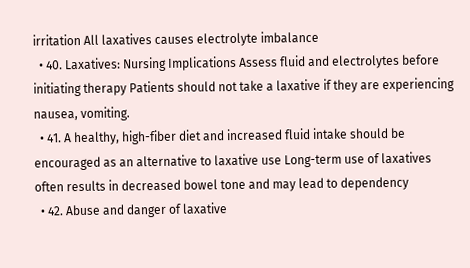irritation All laxatives causes electrolyte imbalance
  • 40. Laxatives: Nursing Implications Assess fluid and electrolytes before initiating therapy Patients should not take a laxative if they are experiencing nausea, vomiting.
  • 41. A healthy, high-fiber diet and increased fluid intake should be encouraged as an alternative to laxative use Long-term use of laxatives often results in decreased bowel tone and may lead to dependency
  • 42. Abuse and danger of laxative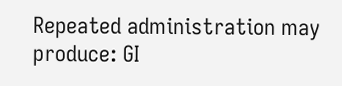Repeated administration may produce: GI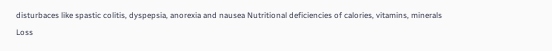disturbaces like spastic colitis, dyspepsia, anorexia and nausea Nutritional deficiencies of calories, vitamins, minerals Loss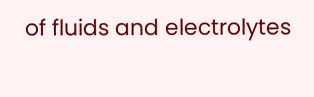of fluids and electrolytes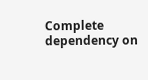Complete dependency on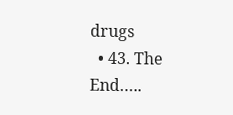drugs
  • 43. The End…..